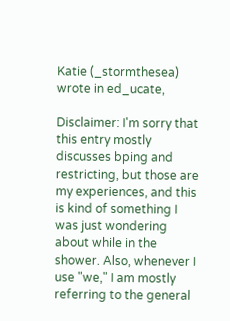Katie (_stormthesea) wrote in ed_ucate,

Disclaimer: I'm sorry that this entry mostly discusses bping and restricting, but those are my experiences, and this is kind of something I was just wondering about while in the shower. Also, whenever I use "we," I am mostly referring to the general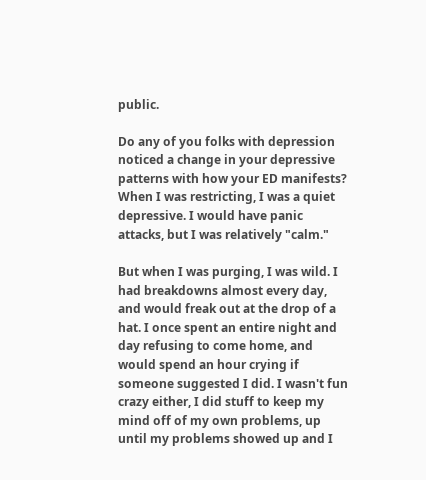public.

Do any of you folks with depression noticed a change in your depressive patterns with how your ED manifests? When I was restricting, I was a quiet depressive. I would have panic attacks, but I was relatively "calm."

But when I was purging, I was wild. I had breakdowns almost every day, and would freak out at the drop of a hat. I once spent an entire night and day refusing to come home, and would spend an hour crying if someone suggested I did. I wasn't fun crazy either, I did stuff to keep my mind off of my own problems, up until my problems showed up and I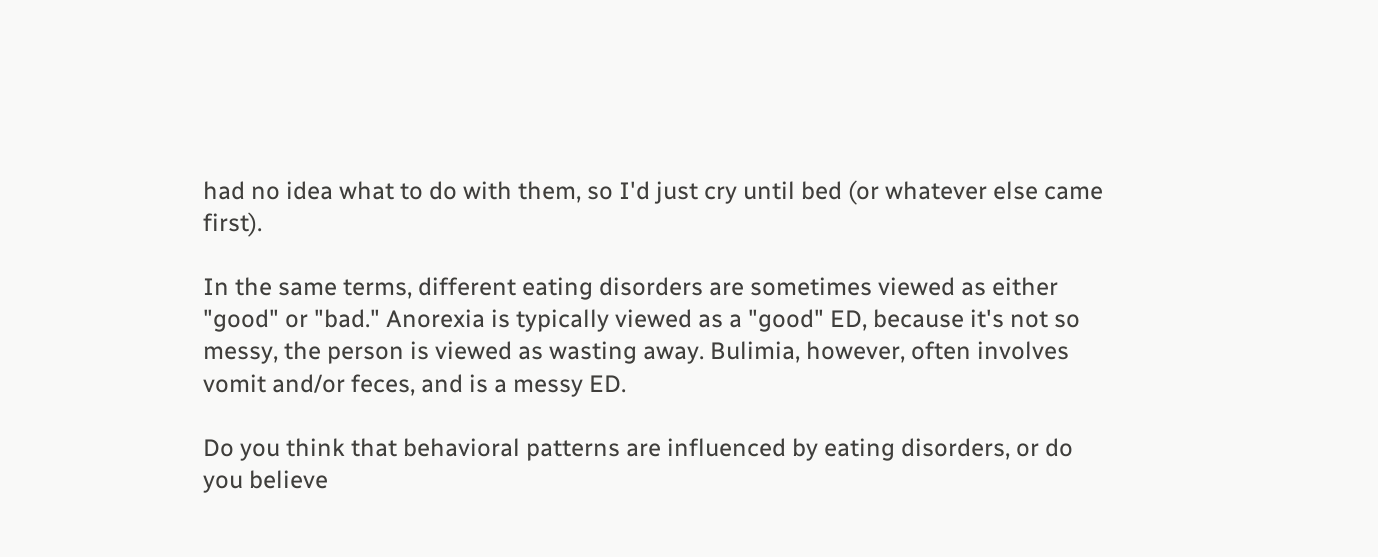had no idea what to do with them, so I'd just cry until bed (or whatever else came first).

In the same terms, different eating disorders are sometimes viewed as either "good" or "bad." Anorexia is typically viewed as a "good" ED, because it's not so messy, the person is viewed as wasting away. Bulimia, however, often involves vomit and/or feces, and is a messy ED.

Do you think that behavioral patterns are influenced by eating disorders, or do you believe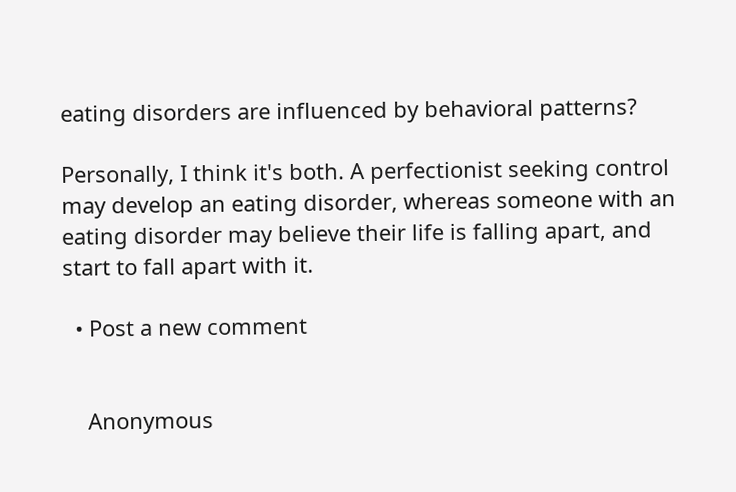eating disorders are influenced by behavioral patterns?

Personally, I think it's both. A perfectionist seeking control may develop an eating disorder, whereas someone with an eating disorder may believe their life is falling apart, and start to fall apart with it.

  • Post a new comment


    Anonymous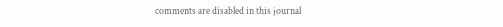comments are disabled in this journal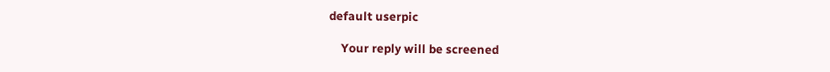default userpic

    Your reply will be screened